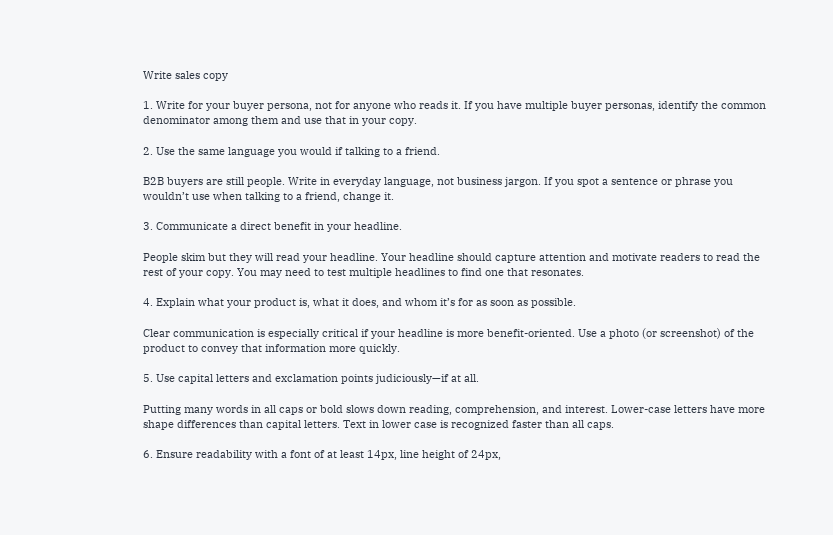Write sales copy

1. Write for your buyer persona, not for anyone who reads it. If you have multiple buyer personas, identify the common denominator among them and use that in your copy.

2. Use the same language you would if talking to a friend.

B2B buyers are still people. Write in everyday language, not business jargon. If you spot a sentence or phrase you wouldn’t use when talking to a friend, change it.

3. Communicate a direct benefit in your headline.

People skim but they will read your headline. Your headline should capture attention and motivate readers to read the rest of your copy. You may need to test multiple headlines to find one that resonates.

4. Explain what your product is, what it does, and whom it’s for as soon as possible.

Clear communication is especially critical if your headline is more benefit-oriented. Use a photo (or screenshot) of the product to convey that information more quickly.

5. Use capital letters and exclamation points judiciously—if at all.

Putting many words in all caps or bold slows down reading, comprehension, and interest. Lower-case letters have more shape differences than capital letters. Text in lower case is recognized faster than all caps.

6. Ensure readability with a font of at least 14px, line height of 24px,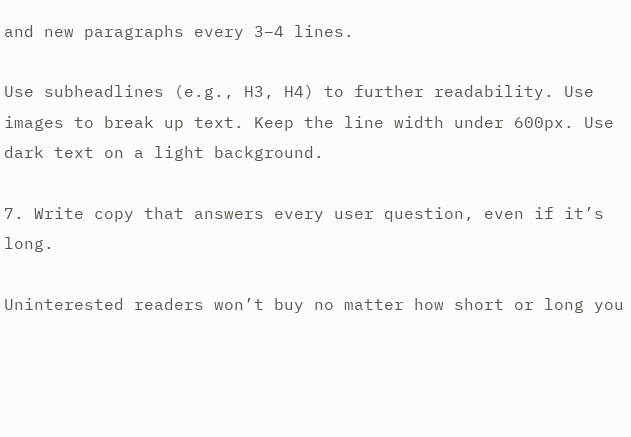and new paragraphs every 3–4 lines.

Use subheadlines (e.g., H3, H4) to further readability. Use images to break up text. Keep the line width under 600px. Use dark text on a light background.

7. Write copy that answers every user question, even if it’s long.

Uninterested readers won’t buy no matter how short or long you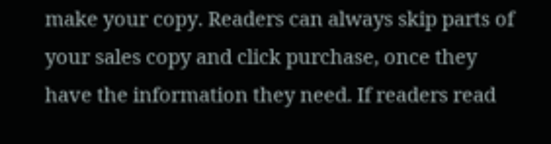make your copy. Readers can always skip parts of your sales copy and click purchase, once they have the information they need. If readers read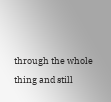through the whole thing and still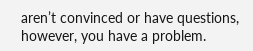aren’t convinced or have questions, however, you have a problem.